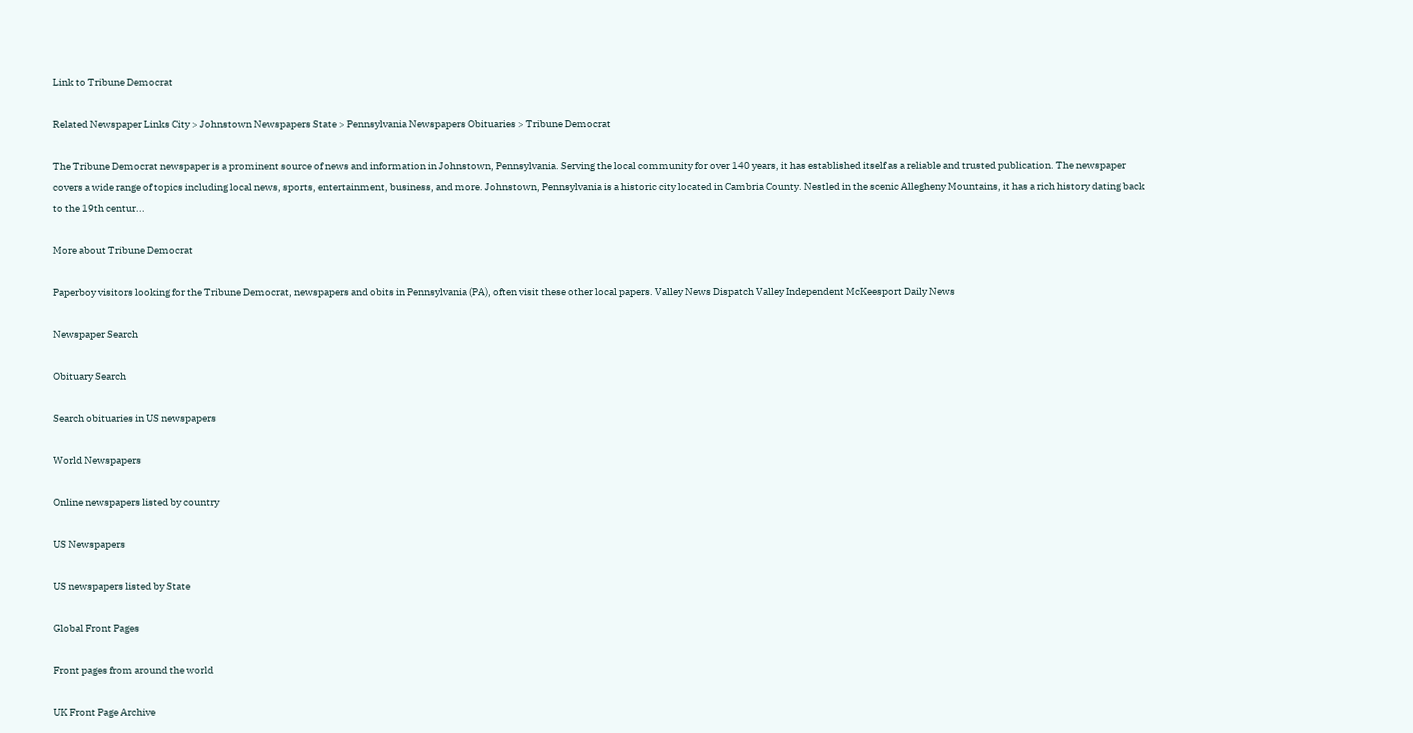Link to Tribune Democrat

Related Newspaper Links City > Johnstown Newspapers State > Pennsylvania Newspapers Obituaries > Tribune Democrat

The Tribune Democrat newspaper is a prominent source of news and information in Johnstown, Pennsylvania. Serving the local community for over 140 years, it has established itself as a reliable and trusted publication. The newspaper covers a wide range of topics including local news, sports, entertainment, business, and more. Johnstown, Pennsylvania is a historic city located in Cambria County. Nestled in the scenic Allegheny Mountains, it has a rich history dating back to the 19th centur...

More about Tribune Democrat

Paperboy visitors looking for the Tribune Democrat, newspapers and obits in Pennsylvania (PA), often visit these other local papers. Valley News Dispatch Valley Independent McKeesport Daily News

Newspaper Search

Obituary Search

Search obituaries in US newspapers

World Newspapers

Online newspapers listed by country

US Newspapers

US newspapers listed by State

Global Front Pages

Front pages from around the world

UK Front Page Archive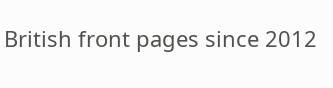British front pages since 2012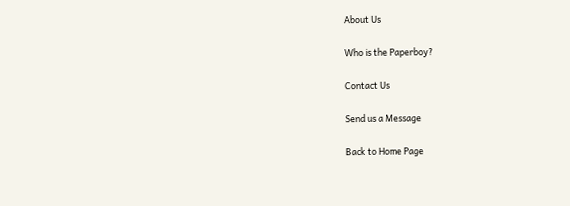About Us

Who is the Paperboy?

Contact Us

Send us a Message

Back to Home Page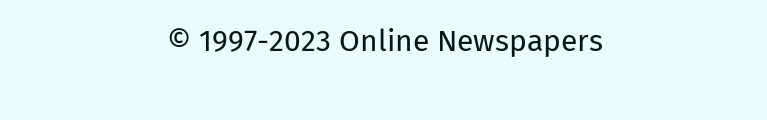© 1997-2023 Online Newspapers